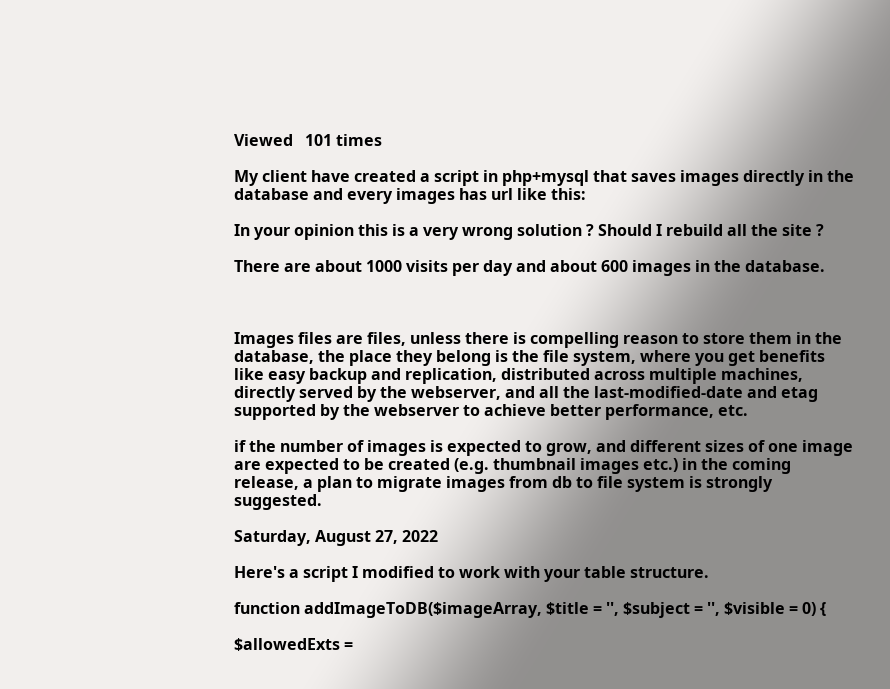Viewed   101 times

My client have created a script in php+mysql that saves images directly in the database and every images has url like this:

In your opinion this is a very wrong solution ? Should I rebuild all the site ?

There are about 1000 visits per day and about 600 images in the database.



Images files are files, unless there is compelling reason to store them in the database, the place they belong is the file system, where you get benefits like easy backup and replication, distributed across multiple machines, directly served by the webserver, and all the last-modified-date and etag supported by the webserver to achieve better performance, etc.

if the number of images is expected to grow, and different sizes of one image are expected to be created (e.g. thumbnail images etc.) in the coming release, a plan to migrate images from db to file system is strongly suggested.

Saturday, August 27, 2022

Here's a script I modified to work with your table structure.

function addImageToDB($imageArray, $title = '', $subject = '', $visible = 0) {

$allowedExts =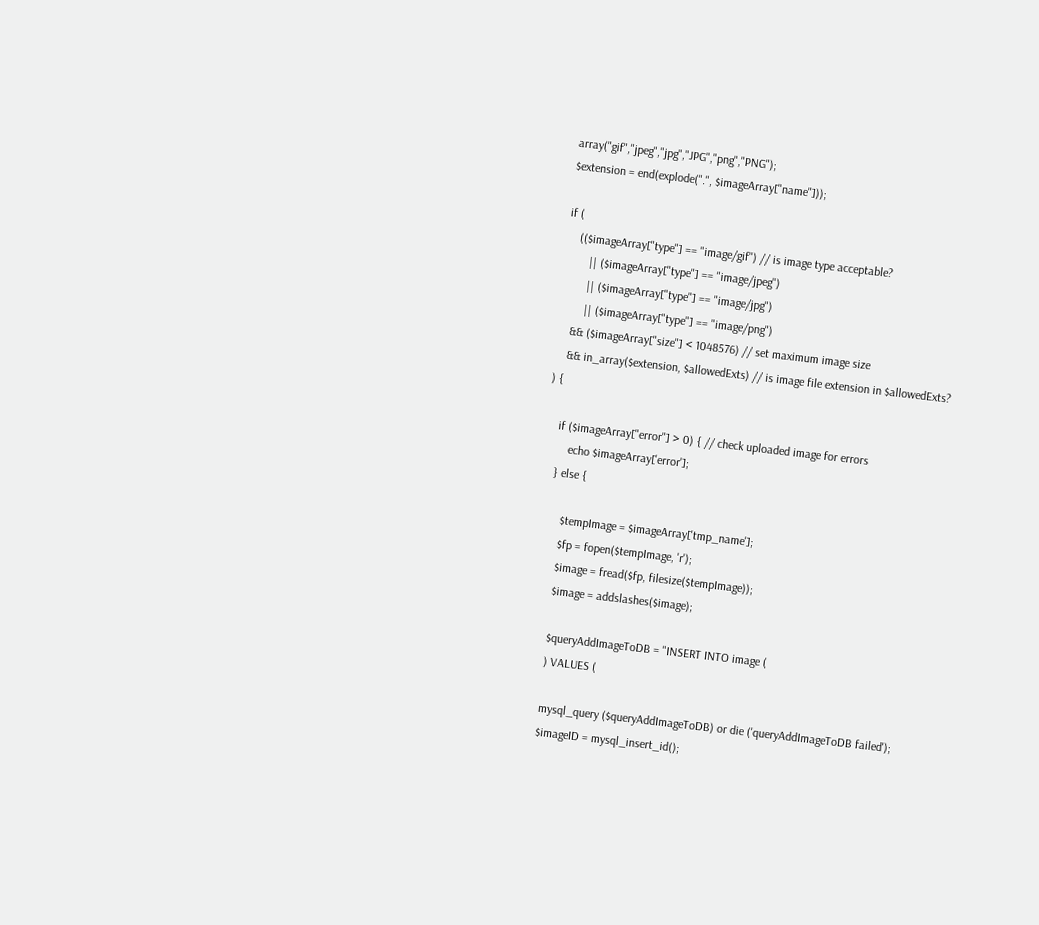array("gif","jpeg","jpg","JPG","png","PNG");
$extension = end(explode(".", $imageArray["name"]));

if (
    (($imageArray["type"] == "image/gif") // is image type acceptable?
        || ($imageArray["type"] == "image/jpeg")
        || ($imageArray["type"] == "image/jpg")
        || ($imageArray["type"] == "image/png")
    && ($imageArray["size"] < 1048576) // set maximum image size
    && in_array($extension, $allowedExts) // is image file extension in $allowedExts?
) {

    if ($imageArray["error"] > 0) { // check uploaded image for errors
        echo $imageArray['error'];
    } else {

        $tempImage = $imageArray['tmp_name'];
        $fp = fopen($tempImage, 'r');
        $image = fread($fp, filesize($tempImage));
        $image = addslashes($image);

        $queryAddImageToDB = "INSERT INTO image (
        ) VALUES (

        mysql_query ($queryAddImageToDB) or die ('queryAddImageToDB failed');
        $imageID = mysql_insert_id();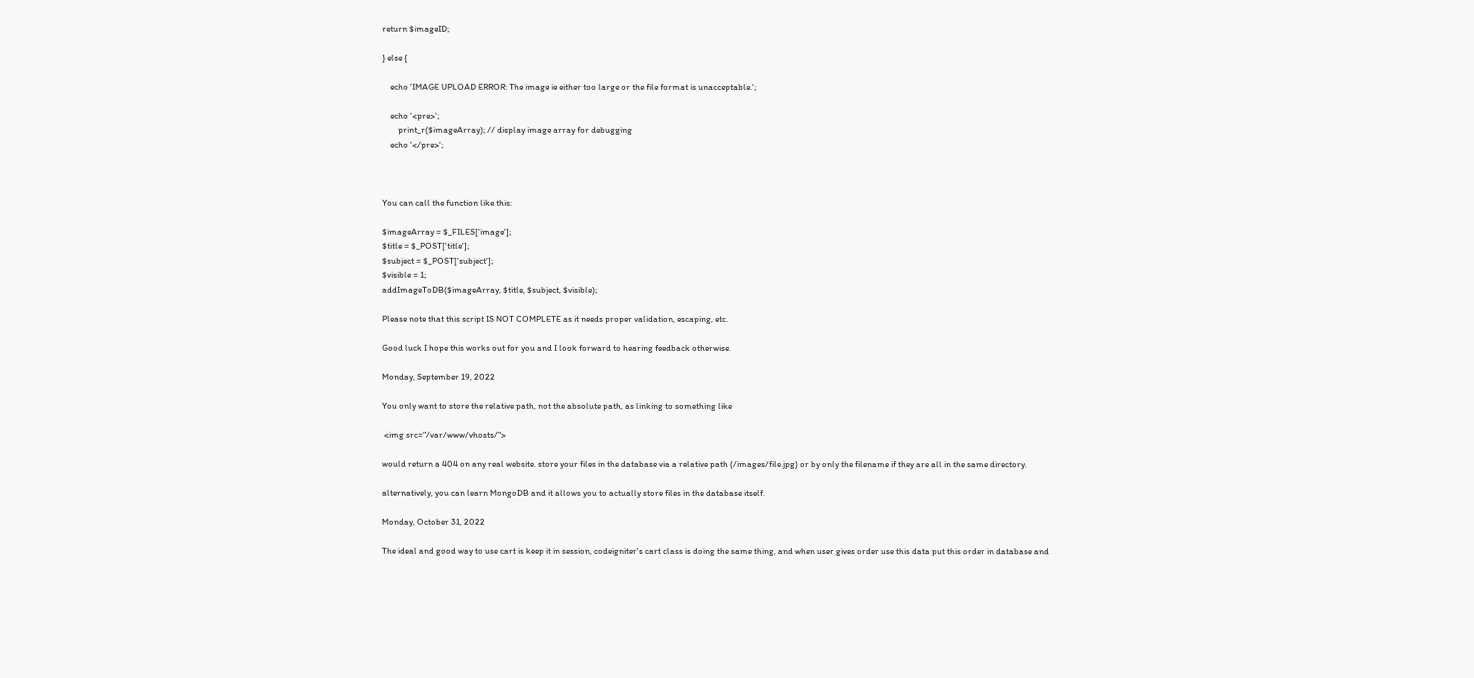return $imageID;

} else {

    echo 'IMAGE UPLOAD ERROR: The image ie either too large or the file format is unacceptable.';

    echo '<pre>';
        print_r($imageArray); // display image array for debugging
    echo '</pre>';



You can call the function like this:

$imageArray = $_FILES['image'];
$title = $_POST['title'];
$subject = $_POST['subject'];
$visible = 1;
addImageToDB($imageArray, $title, $subject, $visible);

Please note that this script IS NOT COMPLETE as it needs proper validation, escaping, etc.

Good luck I hope this works out for you and I look forward to hearing feedback otherwise.

Monday, September 19, 2022

You only want to store the relative path, not the absolute path, as linking to something like

 <img src="/var/www/vhosts/">

would return a 404 on any real website. store your files in the database via a relative path (/images/file.jpg) or by only the filename if they are all in the same directory.

alternatively, you can learn MongoDB and it allows you to actually store files in the database itself.

Monday, October 31, 2022

The ideal and good way to use cart is keep it in session, codeigniter's cart class is doing the same thing, and when user gives order use this data put this order in database and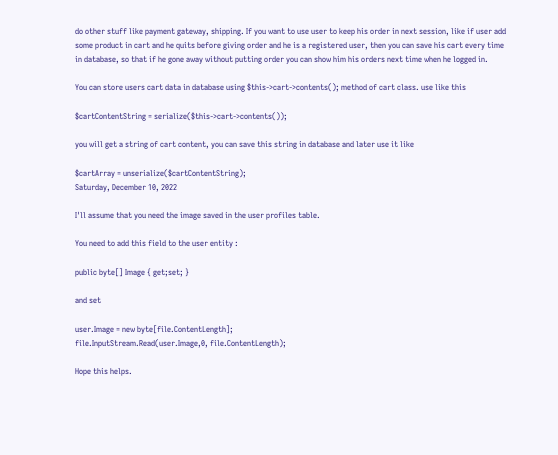do other stuff like payment gateway, shipping. If you want to use user to keep his order in next session, like if user add some product in cart and he quits before giving order and he is a registered user, then you can save his cart every time in database, so that if he gone away without putting order you can show him his orders next time when he logged in.

You can store users cart data in database using $this->cart->contents(); method of cart class. use like this

$cartContentString = serialize($this->cart->contents());

you will get a string of cart content, you can save this string in database and later use it like

$cartArray = unserialize($cartContentString);
Saturday, December 10, 2022

I'll assume that you need the image saved in the user profiles table.

You need to add this field to the user entity :

public byte[] Image { get;set; }

and set

user.Image = new byte[file.ContentLength];
file.InputStream.Read(user.Image,0, file.ContentLength);

Hope this helps.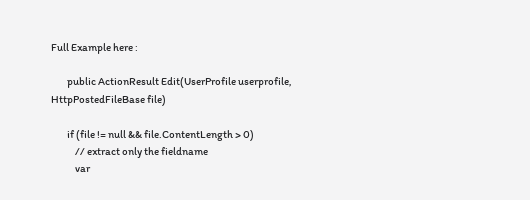Full Example here :

        public ActionResult Edit(UserProfile userprofile, HttpPostedFileBase file)

        if (file != null && file.ContentLength > 0)
            // extract only the fieldname
            var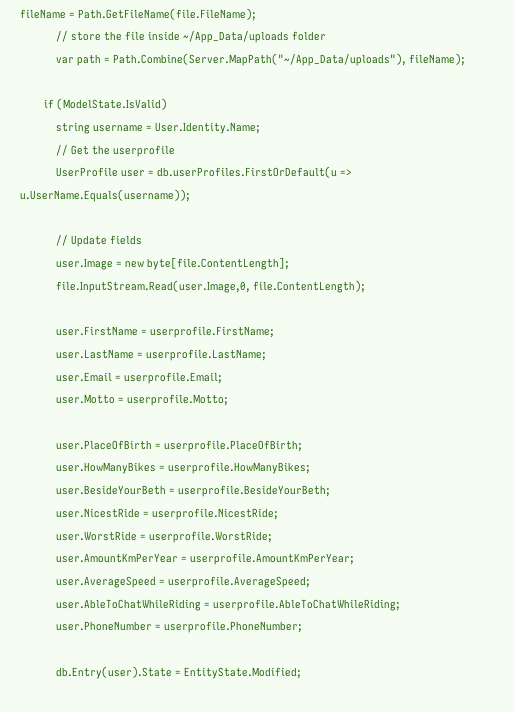fileName = Path.GetFileName(file.FileName);
            // store the file inside ~/App_Data/uploads folder
            var path = Path.Combine(Server.MapPath("~/App_Data/uploads"), fileName);

        if (ModelState.IsValid)
            string username = User.Identity.Name;
            // Get the userprofile
            UserProfile user = db.userProfiles.FirstOrDefault(u => u.UserName.Equals(username));

            // Update fields
            user.Image = new byte[file.ContentLength];
            file.InputStream.Read(user.Image,0, file.ContentLength);

            user.FirstName = userprofile.FirstName;
            user.LastName = userprofile.LastName;
            user.Email = userprofile.Email;
            user.Motto = userprofile.Motto;

            user.PlaceOfBirth = userprofile.PlaceOfBirth;
            user.HowManyBikes = userprofile.HowManyBikes;
            user.BesideYourBeth = userprofile.BesideYourBeth;
            user.NicestRide = userprofile.NicestRide;
            user.WorstRide = userprofile.WorstRide;
            user.AmountKmPerYear = userprofile.AmountKmPerYear;
            user.AverageSpeed = userprofile.AverageSpeed;
            user.AbleToChatWhileRiding = userprofile.AbleToChatWhileRiding;
            user.PhoneNumber = userprofile.PhoneNumber;

            db.Entry(user).State = EntityState.Modified;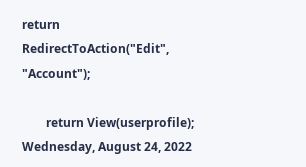return RedirectToAction("Edit", "Account");

        return View(userprofile);
Wednesday, August 24, 2022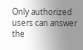Only authorized users can answer the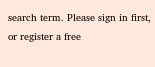search term. Please sign in first, or register a free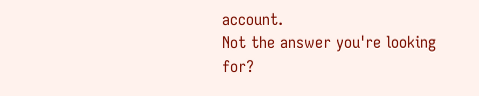account.
Not the answer you're looking for?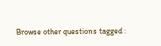Browse other questions tagged :